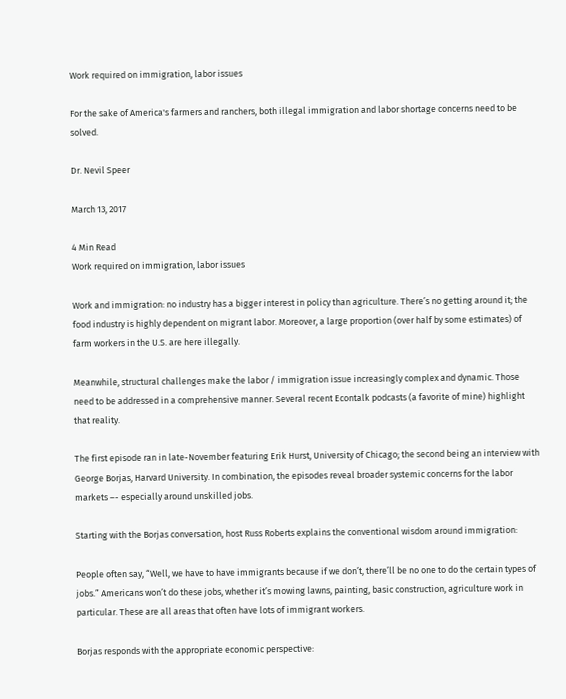Work required on immigration, labor issues

For the sake of America's farmers and ranchers, both illegal immigration and labor shortage concerns need to be solved.

Dr. Nevil Speer

March 13, 2017

4 Min Read
Work required on immigration, labor issues

Work and immigration: no industry has a bigger interest in policy than agriculture. There’s no getting around it; the food industry is highly dependent on migrant labor. Moreover, a large proportion (over half by some estimates) of farm workers in the U.S. are here illegally.

Meanwhile, structural challenges make the labor / immigration issue increasingly complex and dynamic. Those need to be addressed in a comprehensive manner. Several recent Econtalk podcasts (a favorite of mine) highlight that reality.

The first episode ran in late-November featuring Erik Hurst, University of Chicago; the second being an interview with George Borjas, Harvard University. In combination, the episodes reveal broader systemic concerns for the labor markets –- especially around unskilled jobs.

Starting with the Borjas conversation, host Russ Roberts explains the conventional wisdom around immigration:

People often say, “Well, we have to have immigrants because if we don’t, there’ll be no one to do the certain types of jobs.” Americans won’t do these jobs, whether it’s mowing lawns, painting, basic construction, agriculture work in particular. These are all areas that often have lots of immigrant workers.

Borjas responds with the appropriate economic perspective: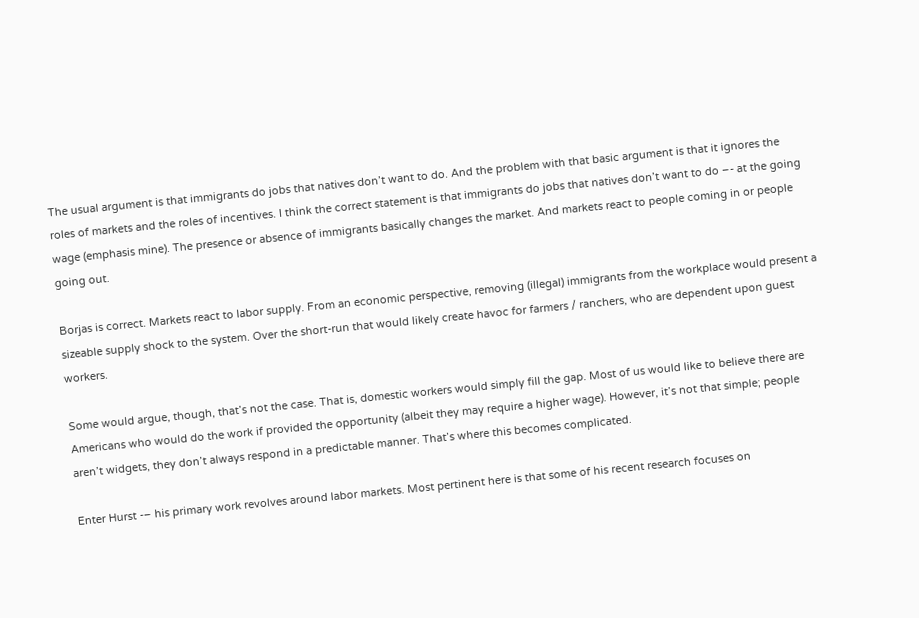The usual argument is that immigrants do jobs that natives don’t want to do. And the problem with that basic argument is that it ignores the roles of markets and the roles of incentives. I think the correct statement is that immigrants do jobs that natives don’t want to do –- at the going wage (emphasis mine). The presence or absence of immigrants basically changes the market. And markets react to people coming in or people going out.

Borjas is correct. Markets react to labor supply. From an economic perspective, removing (illegal) immigrants from the workplace would present a sizeable supply shock to the system. Over the short-run that would likely create havoc for farmers / ranchers, who are dependent upon guest workers.

Some would argue, though, that’s not the case. That is, domestic workers would simply fill the gap. Most of us would like to believe there are Americans who would do the work if provided the opportunity (albeit they may require a higher wage). However, it’s not that simple; people aren’t widgets, they don’t always respond in a predictable manner. That’s where this becomes complicated.

Enter Hurst -– his primary work revolves around labor markets. Most pertinent here is that some of his recent research focuses on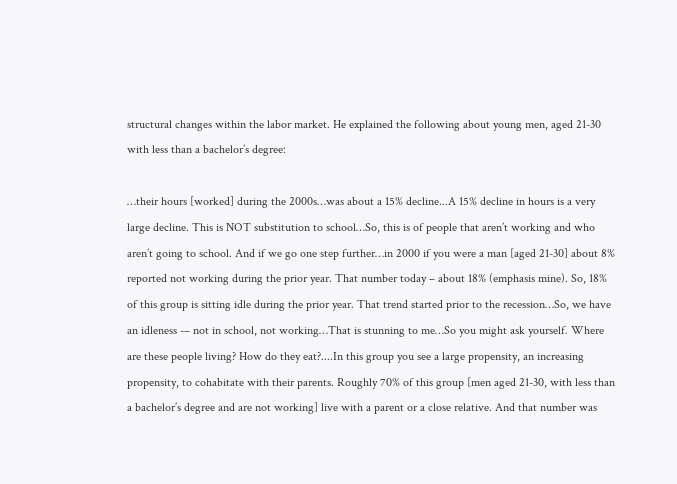structural changes within the labor market. He explained the following about young men, aged 21-30 with less than a bachelor’s degree:

…their hours [worked] during the 2000s…was about a 15% decline...A 15% decline in hours is a very large decline. This is NOT substitution to school…So, this is of people that aren’t working and who aren’t going to school. And if we go one step further…in 2000 if you were a man [aged 21-30] about 8% reported not working during the prior year. That number today – about 18% (emphasis mine). So, 18% of this group is sitting idle during the prior year. That trend started prior to the recession…So, we have an idleness -– not in school, not working…That is stunning to me…So you might ask yourself. Where are these people living? How do they eat?....In this group you see a large propensity, an increasing propensity, to cohabitate with their parents. Roughly 70% of this group [men aged 21-30, with less than a bachelor’s degree and are not working] live with a parent or a close relative. And that number was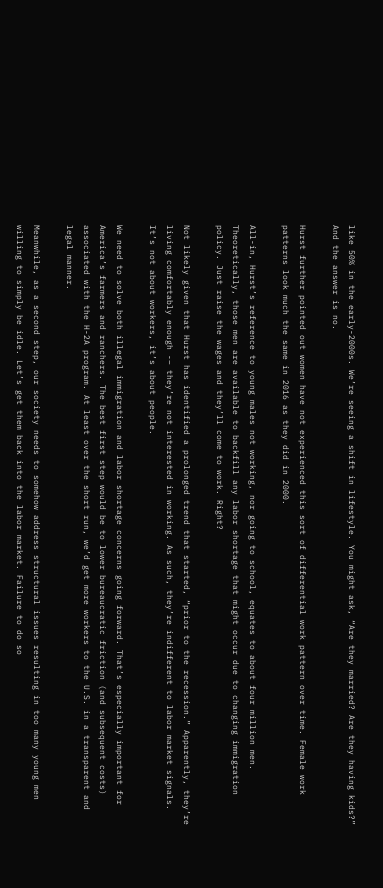like 50% in the early-2000s. We’re seeing a shift in lifestyle. You might ask, “Are they married? Are they having kids?” And the answer is no.

Hurst further pointed out women have not experienced this sort of differential work pattern over time. Female work patterns look much the same in 2016 as they did in 2000.

All-in, Hurst’s reference to young males not working, nor going to school, equates to about four million men. Theoretically, those men are available to backfill any labor shortage that might occur due to changing immigration policy. Just raise the wages and they’ll come to work. Right?

Not likely given that Hurst has identified a prolonged trend that started, “prior to the recession.” Apparently, they’re living comfortably enough -– they’re not interested in working. As such, they’re indifferent to labor market signals. It’s not about workers, it’s about people.

We need to solve both illegal immigration and labor shortage concerns going forward. That’s especially important for America’s farmers and ranchers. The best first step would be to lower bureaucratic friction (and subsequent costs) associated with the H-2A program. At least over the short run, we’d get more workers to the U.S. in a transparent and legal manner.

Meanwhile, as a second step, our society needs to somehow address structural issues resulting in too many young men willing to simply be idle. Let’s get them back into the labor market. Failure to do so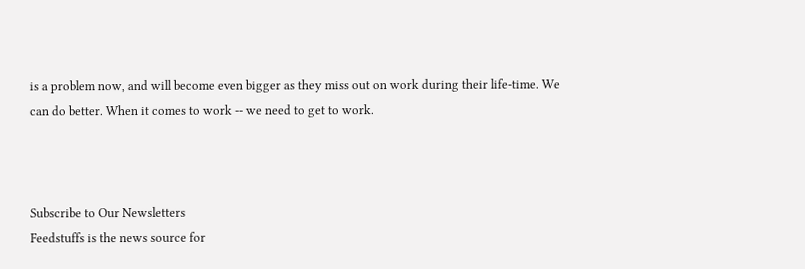is a problem now, and will become even bigger as they miss out on work during their life-time. We can do better. When it comes to work -- we need to get to work.



Subscribe to Our Newsletters
Feedstuffs is the news source for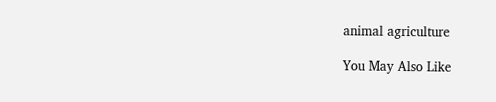animal agriculture

You May Also Like